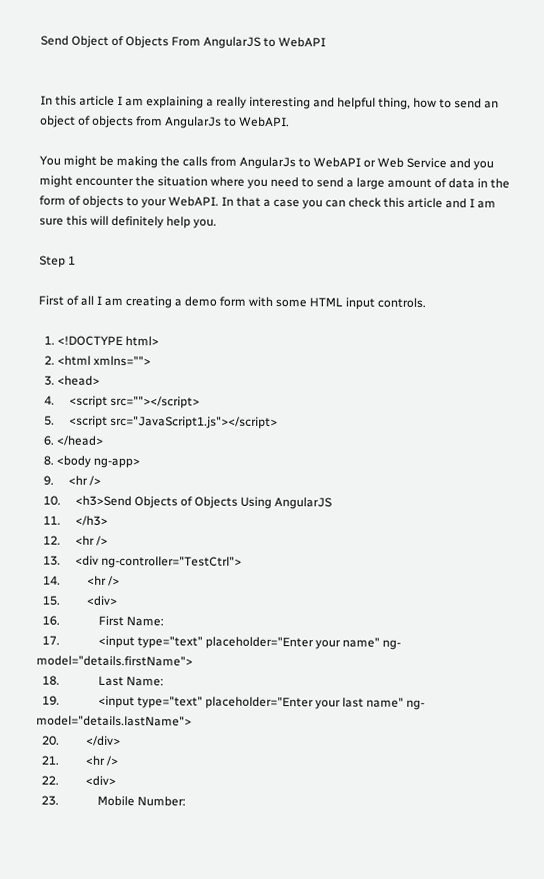Send Object of Objects From AngularJS to WebAPI


In this article I am explaining a really interesting and helpful thing, how to send an object of objects from AngularJs to WebAPI.

You might be making the calls from AngularJs to WebAPI or Web Service and you might encounter the situation where you need to send a large amount of data in the form of objects to your WebAPI. In that a case you can check this article and I am sure this will definitely help you.

Step 1

First of all I am creating a demo form with some HTML input controls.

  1. <!DOCTYPE html>
  2. <html xmlns="">
  3. <head>
  4.     <script src=""></script>
  5.     <script src="JavaScript1.js"></script>
  6. </head>
  8. <body ng-app>
  9.     <hr />
  10.     <h3>Send Objects of Objects Using AngularJS
  11.     </h3>
  12.     <hr />
  13.     <div ng-controller="TestCtrl">
  14.         <hr />
  15.         <div>
  16.             First Name:
  17.             <input type="text" placeholder="Enter your name" ng-model="details.firstName">
  18.             Last Name:
  19.             <input type="text" placeholder="Enter your last name" ng-model="details.lastName">
  20.         </div>
  21.         <hr />
  22.         <div>
  23.             Mobile Number: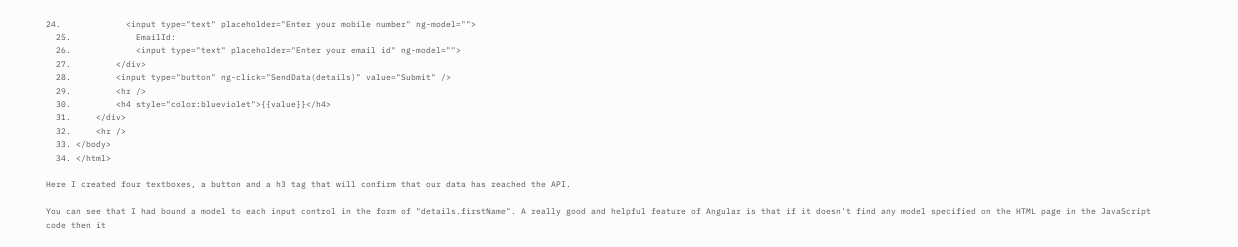24.             <input type="text" placeholder="Enter your mobile number" ng-model="">
  25.             EmailId:
  26.             <input type="text" placeholder="Enter your email id" ng-model="">
  27.         </div>
  28.         <input type="button" ng-click="SendData(details)" value="Submit" />
  29.         <hr />
  30.         <h4 style="color:blueviolet">{{value}}</h4>
  31.     </div>
  32.     <hr />
  33. </body>
  34. </html>

Here I created four textboxes, a button and a h3 tag that will confirm that our data has reached the API.

You can see that I had bound a model to each input control in the form of "details.firstName". A really good and helpful feature of Angular is that if it doesn't find any model specified on the HTML page in the JavaScript code then it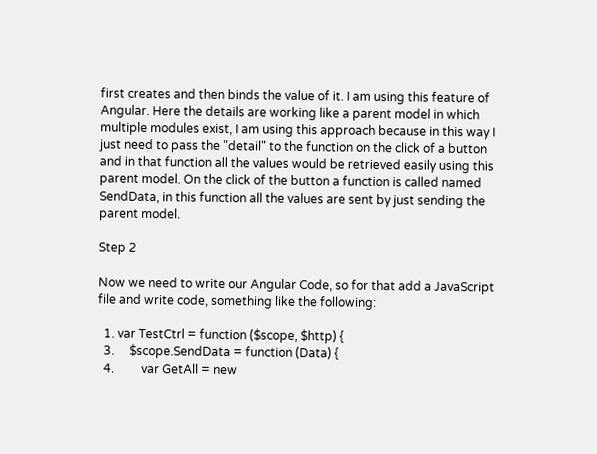first creates and then binds the value of it. I am using this feature of Angular. Here the details are working like a parent model in which multiple modules exist, I am using this approach because in this way I just need to pass the "detail" to the function on the click of a button and in that function all the values would be retrieved easily using this parent model. On the click of the button a function is called named SendData, in this function all the values are sent by just sending the parent model.

Step 2

Now we need to write our Angular Code, so for that add a JavaScript file and write code, something like the following:

  1. var TestCtrl = function ($scope, $http) {
  3.     $scope.SendData = function (Data) {
  4.         var GetAll = new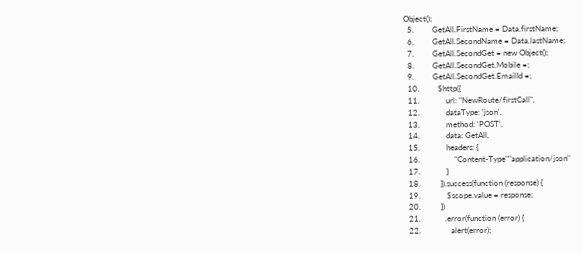Object();
  5.         GetAll.FirstName = Data.firstName;
  6.         GetAll.SecondName = Data.lastName;
  7.         GetAll.SecondGet = new Object();
  8.         GetAll.SecondGet.Mobile =;
  9.         GetAll.SecondGet.EmailId =;
  10.         $http({
  11.             url: "NewRoute/firstCall",
  12.             dataType: 'json',
  13.             method: 'POST',
  14.             data: GetAll,
  15.             headers: {
  16.                 "Content-Type""application/json"
  17.             }
  18.          }).success(function (response) {
  19.             $scope.value = response;
  20.          })
  21.            .error(function (error) {
  22.               alert(error);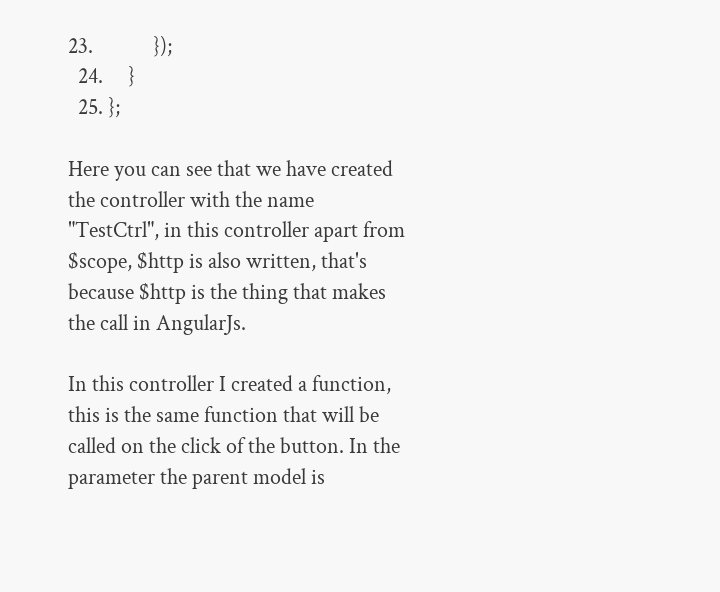23.            });
  24.     }
  25. };

Here you can see that we have created the controller with the name "TestCtrl", in this controller apart from $scope, $http is also written, that's because $http is the thing that makes the call in AngularJs.

In this controller I created a function, this is the same function that will be called on the click of the button. In the parameter the parent model is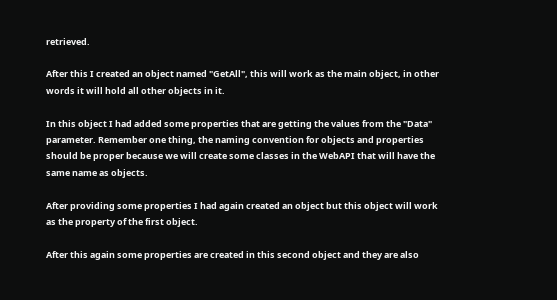retrieved.

After this I created an object named "GetAll", this will work as the main object, in other words it will hold all other objects in it.

In this object I had added some properties that are getting the values from the "Data" parameter. Remember one thing, the naming convention for objects and properties should be proper because we will create some classes in the WebAPI that will have the same name as objects.

After providing some properties I had again created an object but this object will work as the property of the first object.

After this again some properties are created in this second object and they are also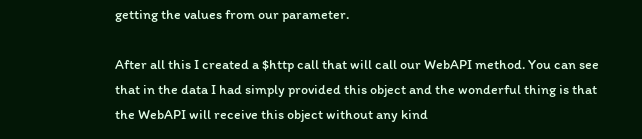getting the values from our parameter.

After all this I created a $http call that will call our WebAPI method. You can see that in the data I had simply provided this object and the wonderful thing is that the WebAPI will receive this object without any kind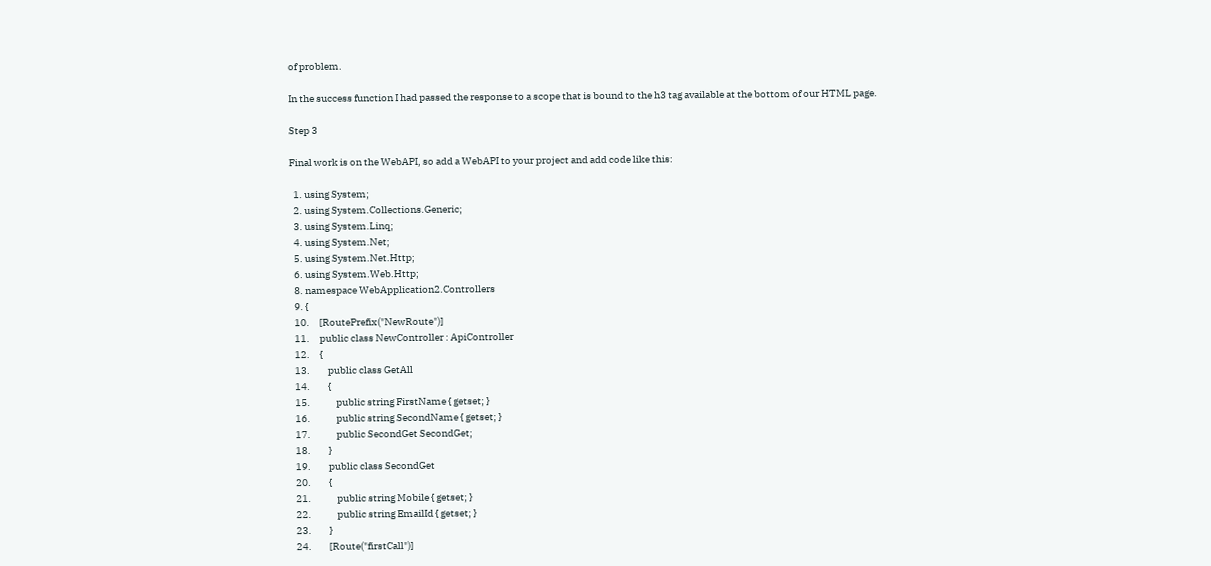of problem.

In the success function I had passed the response to a scope that is bound to the h3 tag available at the bottom of our HTML page.

Step 3

Final work is on the WebAPI, so add a WebAPI to your project and add code like this:

  1. using System;
  2. using System.Collections.Generic;
  3. using System.Linq;
  4. using System.Net;
  5. using System.Net.Http;
  6. using System.Web.Http;
  8. namespace WebApplication2.Controllers
  9. {
  10.     [RoutePrefix("NewRoute")]
  11.     public class NewController : ApiController
  12.     {
  13.         public class GetAll
  14.         {
  15.             public string FirstName { getset; }
  16.             public string SecondName { getset; }
  17.             public SecondGet SecondGet;
  18.         }
  19.         public class SecondGet
  20.         {
  21.             public string Mobile { getset; }
  22.             public string EmailId { getset; }
  23.         }
  24.         [Route("firstCall")]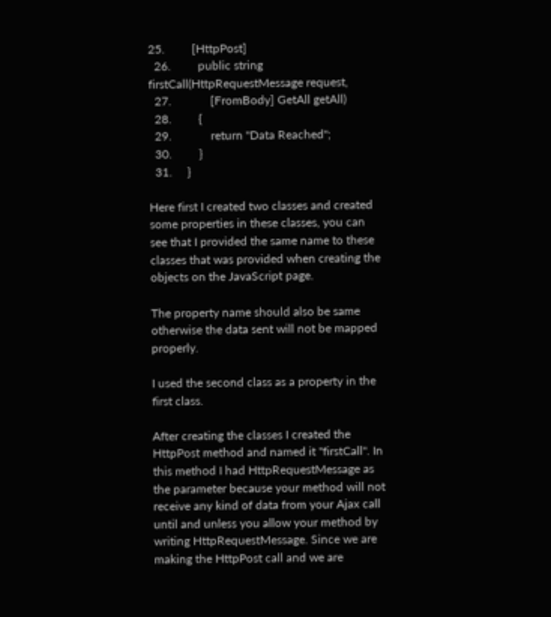25.         [HttpPost]
  26.         public string firstCall(HttpRequestMessage request,
  27.             [FromBody] GetAll getAll)
  28.         {
  29.             return "Data Reached";
  30.         }
  31.     }

Here first I created two classes and created some properties in these classes, you can see that I provided the same name to these classes that was provided when creating the objects on the JavaScript page.

The property name should also be same otherwise the data sent will not be mapped properly.

I used the second class as a property in the first class.

After creating the classes I created the HttpPost method and named it "firstCall". In this method I had HttpRequestMessage as the parameter because your method will not receive any kind of data from your Ajax call until and unless you allow your method by writing HttpRequestMessage. Since we are making the HttpPost call and we are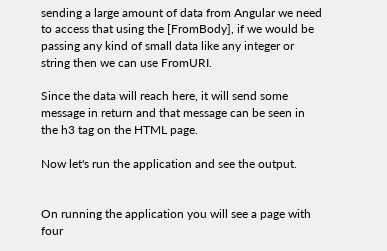sending a large amount of data from Angular we need to access that using the [FromBody], if we would be passing any kind of small data like any integer or string then we can use FromURI.

Since the data will reach here, it will send some message in return and that message can be seen in the h3 tag on the HTML page.

Now let's run the application and see the output.


On running the application you will see a page with four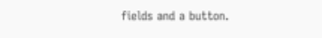fields and a button.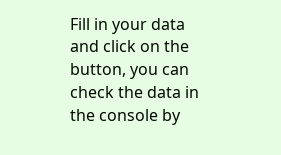Fill in your data and click on the button, you can check the data in the console by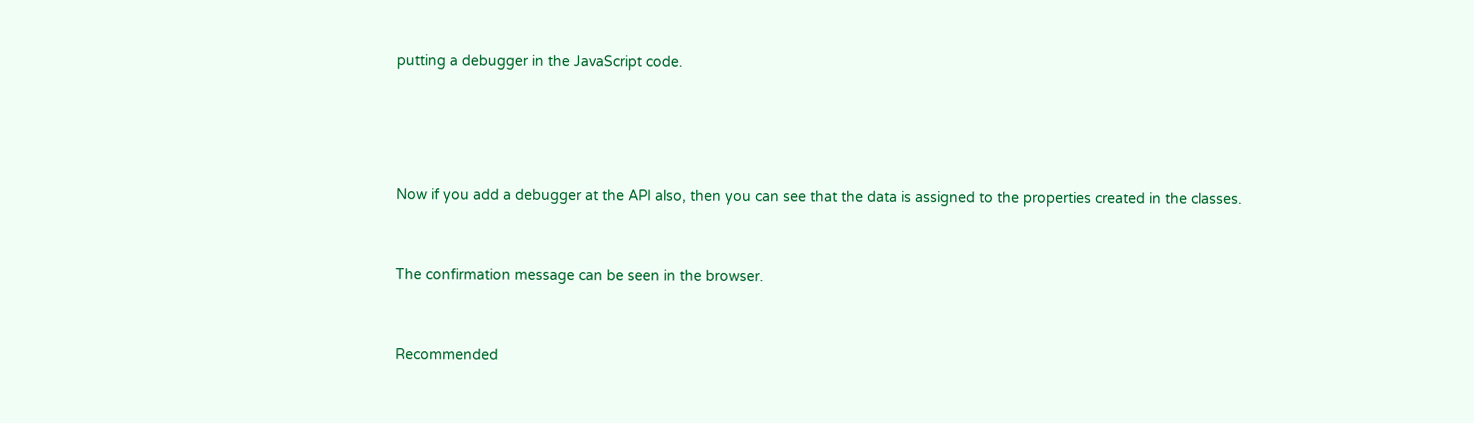putting a debugger in the JavaScript code.




Now if you add a debugger at the API also, then you can see that the data is assigned to the properties created in the classes.


The confirmation message can be seen in the browser.


Recommended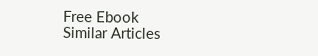Free Ebook
Similar Articles